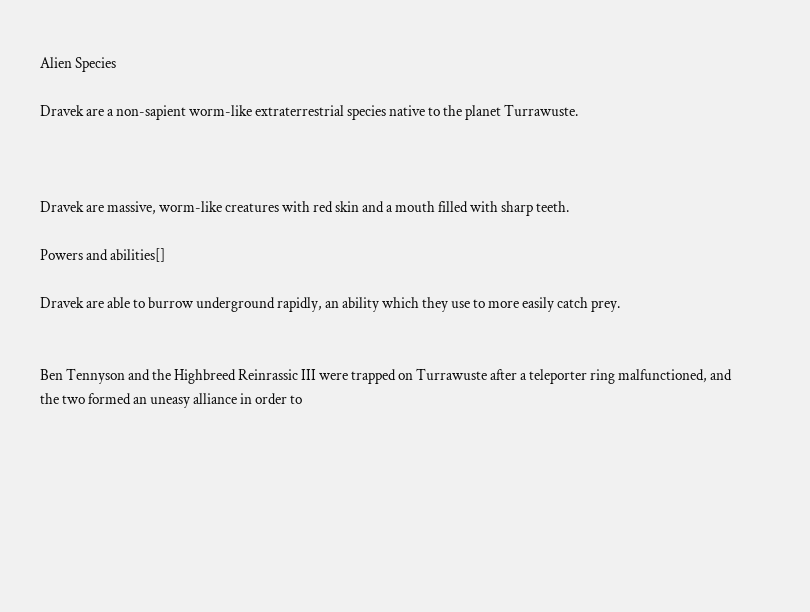Alien Species

Dravek are a non-sapient worm-like extraterrestrial species native to the planet Turrawuste.



Dravek are massive, worm-like creatures with red skin and a mouth filled with sharp teeth.

Powers and abilities[]

Dravek are able to burrow underground rapidly, an ability which they use to more easily catch prey.


Ben Tennyson and the Highbreed Reinrassic III were trapped on Turrawuste after a teleporter ring malfunctioned, and the two formed an uneasy alliance in order to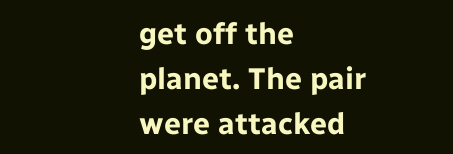get off the planet. The pair were attacked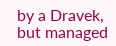by a Dravek, but managed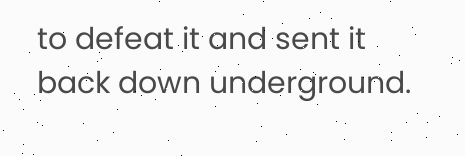to defeat it and sent it back down underground.